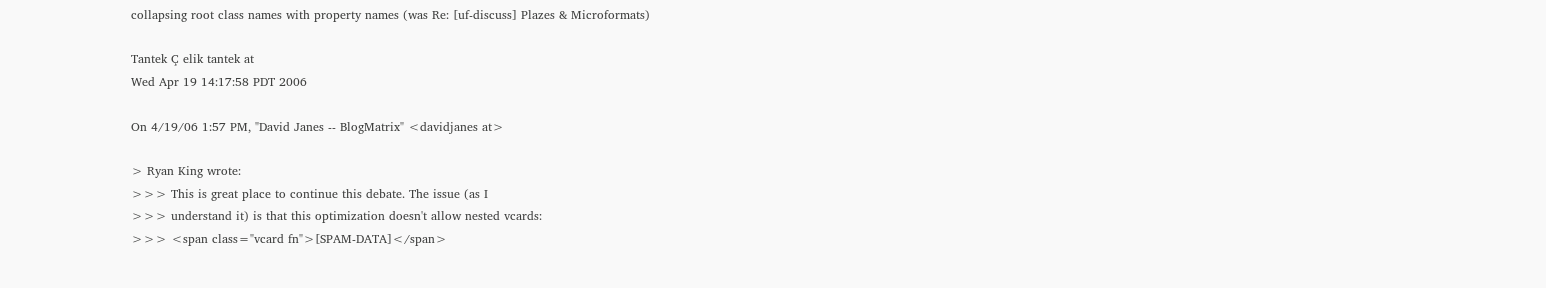collapsing root class names with property names (was Re: [uf-discuss] Plazes & Microformats)

Tantek Ç elik tantek at
Wed Apr 19 14:17:58 PDT 2006

On 4/19/06 1:57 PM, "David Janes -- BlogMatrix" <davidjanes at>

> Ryan King wrote:
>>> This is great place to continue this debate. The issue (as I
>>> understand it) is that this optimization doesn't allow nested vcards:
>>> <span class="vcard fn">[SPAM-DATA]</span>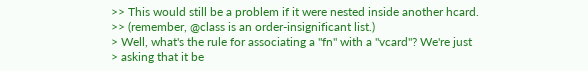>> This would still be a problem if it were nested inside another hcard.
>> (remember, @class is an order-insignificant list.)
> Well, what's the rule for associating a "fn" with a "vcard"? We're just
> asking that it be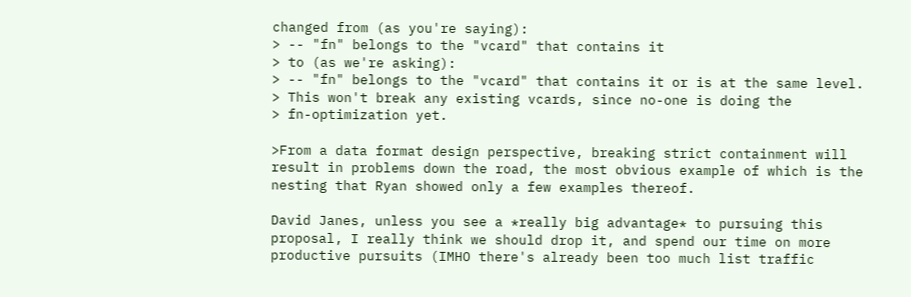changed from (as you're saying):
> -- "fn" belongs to the "vcard" that contains it
> to (as we're asking):
> -- "fn" belongs to the "vcard" that contains it or is at the same level.
> This won't break any existing vcards, since no-one is doing the
> fn-optimization yet.

>From a data format design perspective, breaking strict containment will
result in problems down the road, the most obvious example of which is the
nesting that Ryan showed only a few examples thereof.

David Janes, unless you see a *really big advantage* to pursuing this
proposal, I really think we should drop it, and spend our time on more
productive pursuits (IMHO there's already been too much list traffic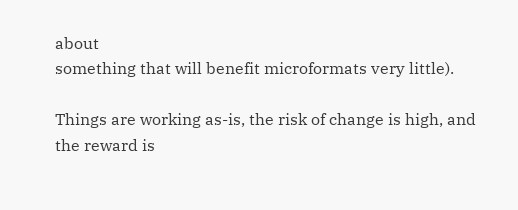about
something that will benefit microformats very little).

Things are working as-is, the risk of change is high, and the reward is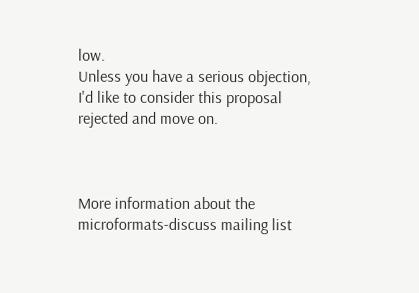low.
Unless you have a serious objection, I'd like to consider this proposal
rejected and move on.



More information about the microformats-discuss mailing list